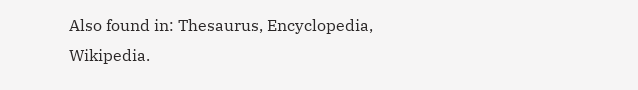Also found in: Thesaurus, Encyclopedia, Wikipedia.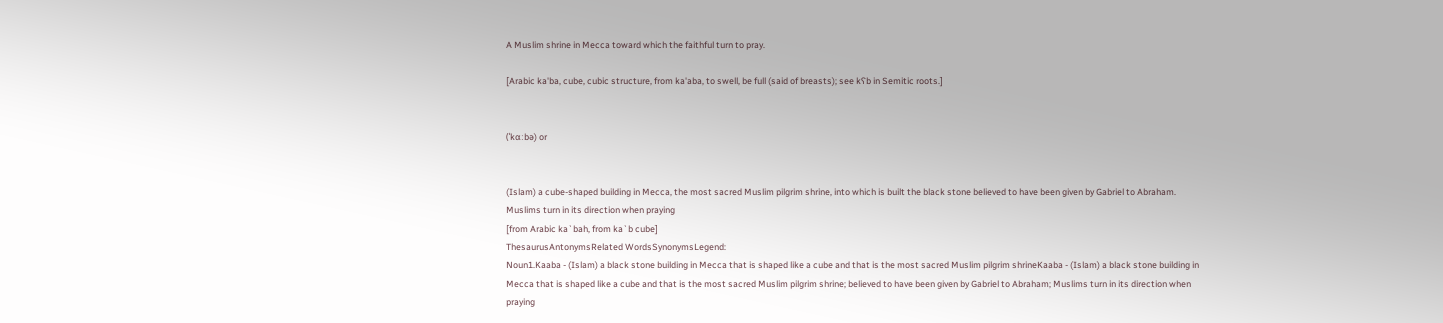A Muslim shrine in Mecca toward which the faithful turn to pray.

[Arabic ka'ba, cube, cubic structure, from ka'aba, to swell, be full (said of breasts); see kʕb in Semitic roots.]


(ˈkɑːbə) or


(Islam) a cube-shaped building in Mecca, the most sacred Muslim pilgrim shrine, into which is built the black stone believed to have been given by Gabriel to Abraham. Muslims turn in its direction when praying
[from Arabic ka`bah, from ka`b cube]
ThesaurusAntonymsRelated WordsSynonymsLegend:
Noun1.Kaaba - (Islam) a black stone building in Mecca that is shaped like a cube and that is the most sacred Muslim pilgrim shrineKaaba - (Islam) a black stone building in Mecca that is shaped like a cube and that is the most sacred Muslim pilgrim shrine; believed to have been given by Gabriel to Abraham; Muslims turn in its direction when praying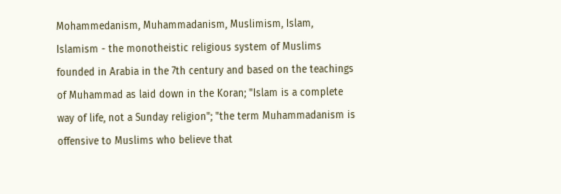Mohammedanism, Muhammadanism, Muslimism, Islam, Islamism - the monotheistic religious system of Muslims founded in Arabia in the 7th century and based on the teachings of Muhammad as laid down in the Koran; "Islam is a complete way of life, not a Sunday religion"; "the term Muhammadanism is offensive to Muslims who believe that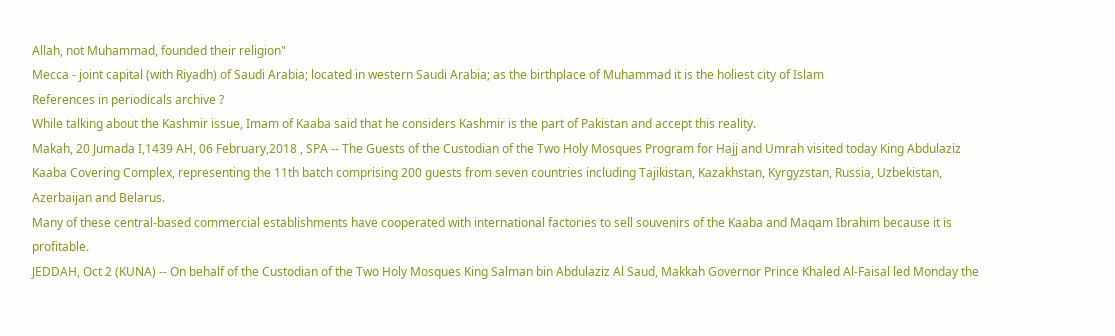Allah, not Muhammad, founded their religion"
Mecca - joint capital (with Riyadh) of Saudi Arabia; located in western Saudi Arabia; as the birthplace of Muhammad it is the holiest city of Islam
References in periodicals archive ?
While talking about the Kashmir issue, Imam of Kaaba said that he considers Kashmir is the part of Pakistan and accept this reality.
Makah, 20 Jumada I,1439 AH, 06 February,2018 , SPA -- The Guests of the Custodian of the Two Holy Mosques Program for Hajj and Umrah visited today King Abdulaziz Kaaba Covering Complex, representing the 11th batch comprising 200 guests from seven countries including Tajikistan, Kazakhstan, Kyrgyzstan, Russia, Uzbekistan, Azerbaijan and Belarus.
Many of these central-based commercial establishments have cooperated with international factories to sell souvenirs of the Kaaba and Maqam Ibrahim because it is profitable.
JEDDAH, Oct 2 (KUNA) -- On behalf of the Custodian of the Two Holy Mosques King Salman bin Abdulaziz Al Saud, Makkah Governor Prince Khaled Al-Faisal led Monday the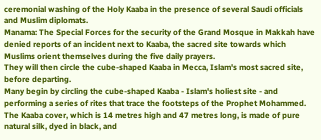ceremonial washing of the Holy Kaaba in the presence of several Saudi officials and Muslim diplomats.
Manama: The Special Forces for the security of the Grand Mosque in Makkah have denied reports of an incident next to Kaaba, the sacred site towards which Muslims orient themselves during the five daily prayers.
They will then circle the cube-shaped Kaaba in Mecca, Islam's most sacred site, before departing.
Many begin by circling the cube-shaped Kaaba - Islam's holiest site - and performing a series of rites that trace the footsteps of the Prophet Mohammed.
The Kaaba cover, which is 14 metres high and 47 metres long, is made of pure natural silk, dyed in black, and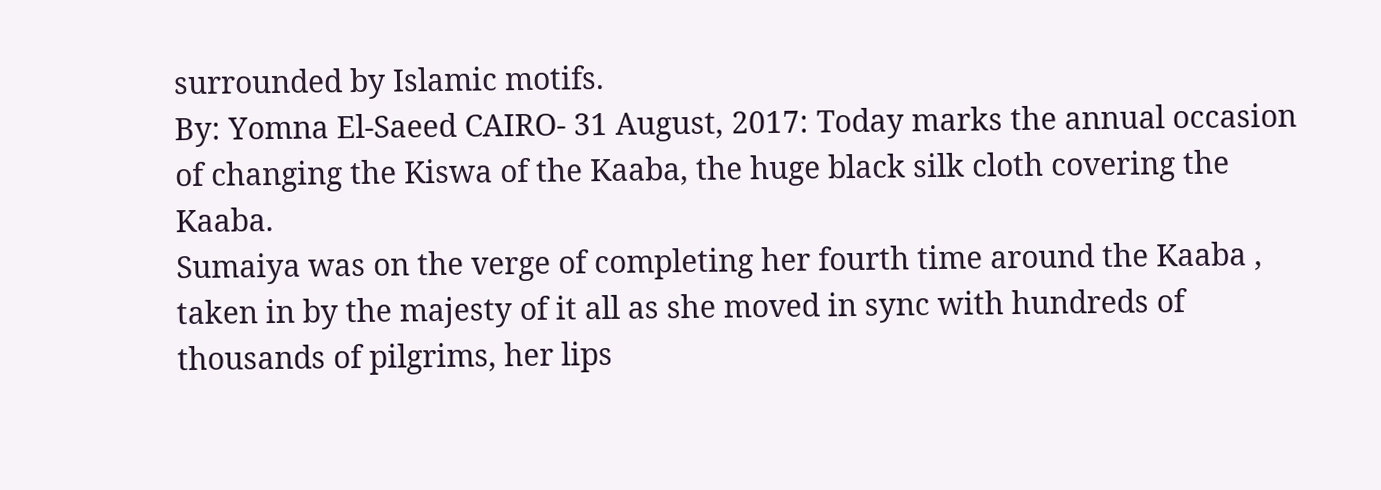surrounded by Islamic motifs.
By: Yomna El-Saeed CAIRO- 31 August, 2017: Today marks the annual occasion of changing the Kiswa of the Kaaba, the huge black silk cloth covering the Kaaba.
Sumaiya was on the verge of completing her fourth time around the Kaaba , taken in by the majesty of it all as she moved in sync with hundreds of thousands of pilgrims, her lips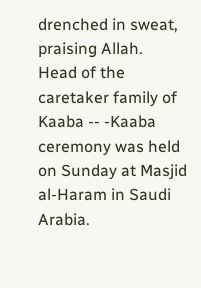drenched in sweat, praising Allah.
Head of the caretaker family of Kaaba -- -Kaaba ceremony was held on Sunday at Masjid al-Haram in Saudi Arabia.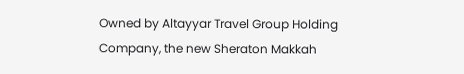Owned by Altayyar Travel Group Holding Company, the new Sheraton Makkah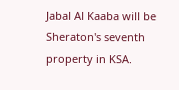Jabal Al Kaaba will be Sheraton's seventh property in KSA.